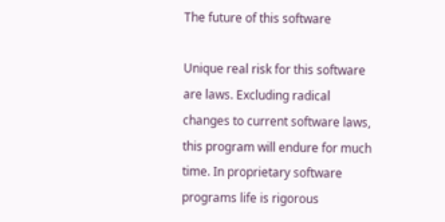The future of this software

Unique real risk for this software are laws. Excluding radical changes to current software laws, this program will endure for much time. In proprietary software programs life is rigorous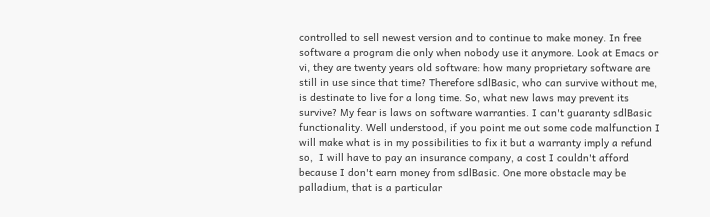controlled to sell newest version and to continue to make money. In free software a program die only when nobody use it anymore. Look at Emacs or vi, they are twenty years old software: how many proprietary software are still in use since that time? Therefore sdlBasic, who can survive without me, is destinate to live for a long time. So, what new laws may prevent its survive? My fear is laws on software warranties. I can't guaranty sdlBasic functionality. Well understood, if you point me out some code malfunction I will make what is in my possibilities to fix it but a warranty imply a refund so,  I will have to pay an insurance company, a cost I couldn't afford because I don't earn money from sdlBasic. One more obstacle may be palladium, that is a particular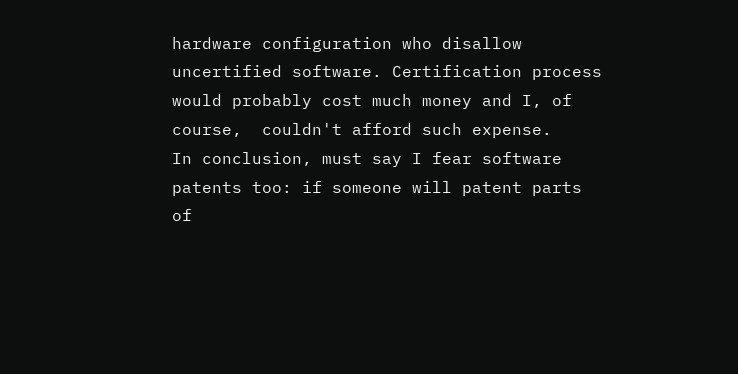hardware configuration who disallow uncertified software. Certification process would probably cost much money and I, of course,  couldn't afford such expense.
In conclusion, must say I fear software patents too: if someone will patent parts of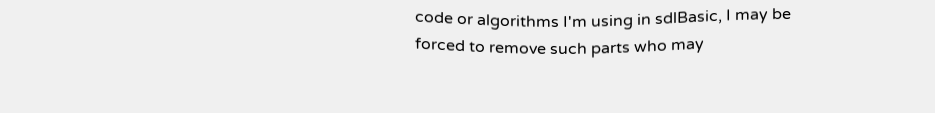code or algorithms I'm using in sdlBasic, I may be forced to remove such parts who may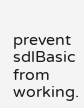prevent sdlBasic from working.